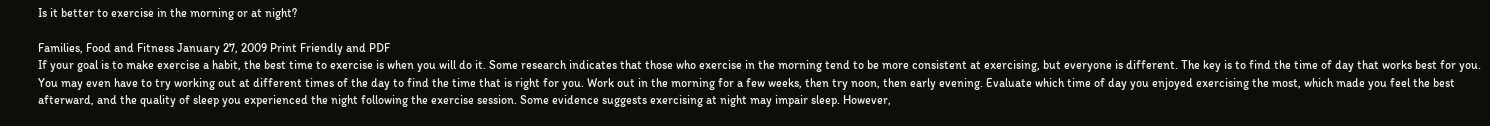Is it better to exercise in the morning or at night?

Families, Food and Fitness January 27, 2009 Print Friendly and PDF
If your goal is to make exercise a habit, the best time to exercise is when you will do it. Some research indicates that those who exercise in the morning tend to be more consistent at exercising, but everyone is different. The key is to find the time of day that works best for you. You may even have to try working out at different times of the day to find the time that is right for you. Work out in the morning for a few weeks, then try noon, then early evening. Evaluate which time of day you enjoyed exercising the most, which made you feel the best afterward, and the quality of sleep you experienced the night following the exercise session. Some evidence suggests exercising at night may impair sleep. However,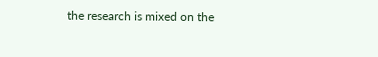the research is mixed on the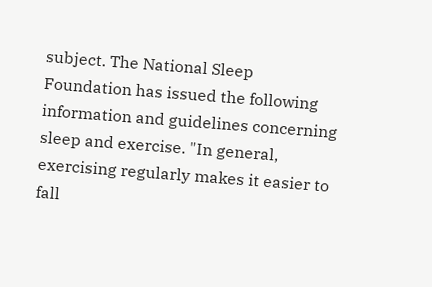subject. The National Sleep Foundation has issued the following information and guidelines concerning sleep and exercise. "In general, exercising regularly makes it easier to fall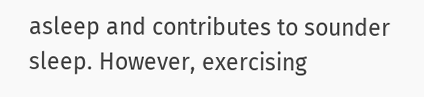asleep and contributes to sounder sleep. However, exercising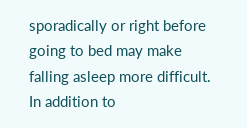sporadically or right before going to bed may make falling asleep more difficult. In addition to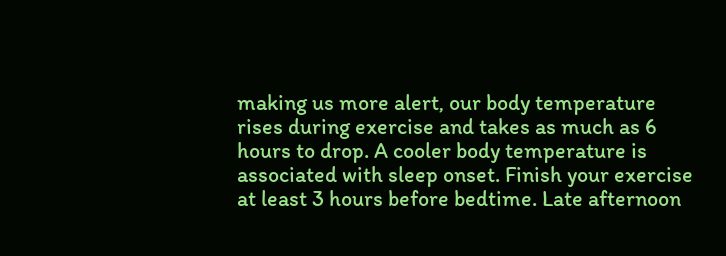making us more alert, our body temperature rises during exercise and takes as much as 6 hours to drop. A cooler body temperature is associated with sleep onset. Finish your exercise at least 3 hours before bedtime. Late afternoon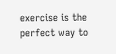exercise is the perfect way to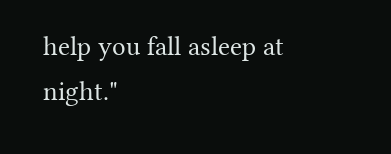help you fall asleep at night."